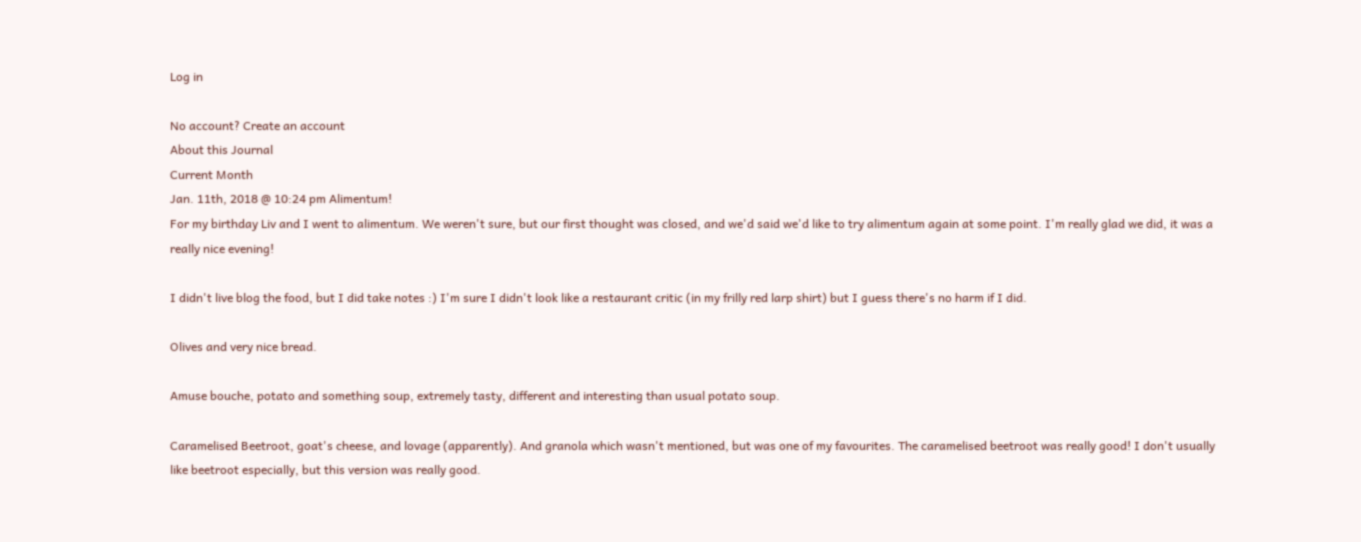Log in

No account? Create an account
About this Journal
Current Month
Jan. 11th, 2018 @ 10:24 pm Alimentum!
For my birthday Liv and I went to alimentum. We weren't sure, but our first thought was closed, and we'd said we'd like to try alimentum again at some point. I'm really glad we did, it was a really nice evening!

I didn't live blog the food, but I did take notes :) I'm sure I didn't look like a restaurant critic (in my frilly red larp shirt) but I guess there's no harm if I did.

Olives and very nice bread.

Amuse bouche, potato and something soup, extremely tasty, different and interesting than usual potato soup.

Caramelised Beetroot, goat's cheese, and lovage (apparently). And granola which wasn't mentioned, but was one of my favourites. The caramelised beetroot was really good! I don't usually like beetroot especially, but this version was really good.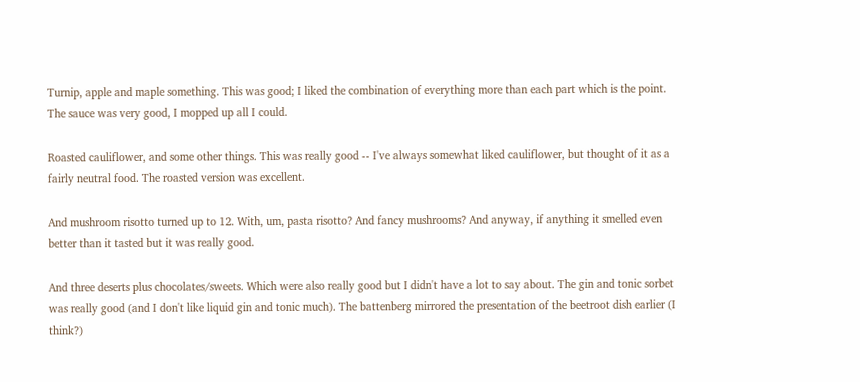Turnip, apple and maple something. This was good; I liked the combination of everything more than each part which is the point. The sauce was very good, I mopped up all I could.

Roasted cauliflower, and some other things. This was really good -- I've always somewhat liked cauliflower, but thought of it as a fairly neutral food. The roasted version was excellent.

And mushroom risotto turned up to 12. With, um, pasta risotto? And fancy mushrooms? And anyway, if anything it smelled even better than it tasted but it was really good.

And three deserts plus chocolates/sweets. Which were also really good but I didn't have a lot to say about. The gin and tonic sorbet was really good (and I don't like liquid gin and tonic much). The battenberg mirrored the presentation of the beetroot dish earlier (I think?)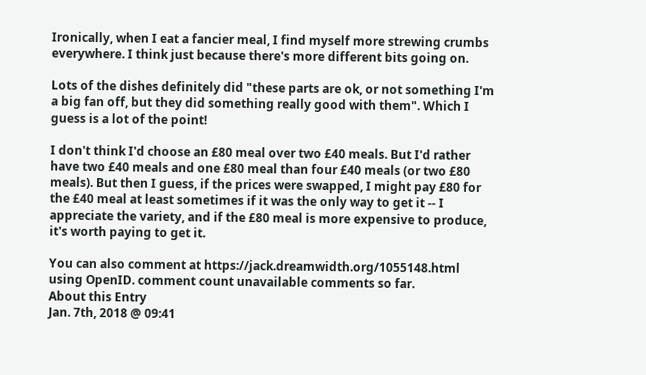Ironically, when I eat a fancier meal, I find myself more strewing crumbs everywhere. I think just because there's more different bits going on.

Lots of the dishes definitely did "these parts are ok, or not something I'm a big fan off, but they did something really good with them". Which I guess is a lot of the point!

I don't think I'd choose an £80 meal over two £40 meals. But I'd rather have two £40 meals and one £80 meal than four £40 meals (or two £80 meals). But then I guess, if the prices were swapped, I might pay £80 for the £40 meal at least sometimes if it was the only way to get it -- I appreciate the variety, and if the £80 meal is more expensive to produce, it's worth paying to get it.

You can also comment at https://jack.dreamwidth.org/1055148.html using OpenID. comment count unavailable comments so far.
About this Entry
Jan. 7th, 2018 @ 09:41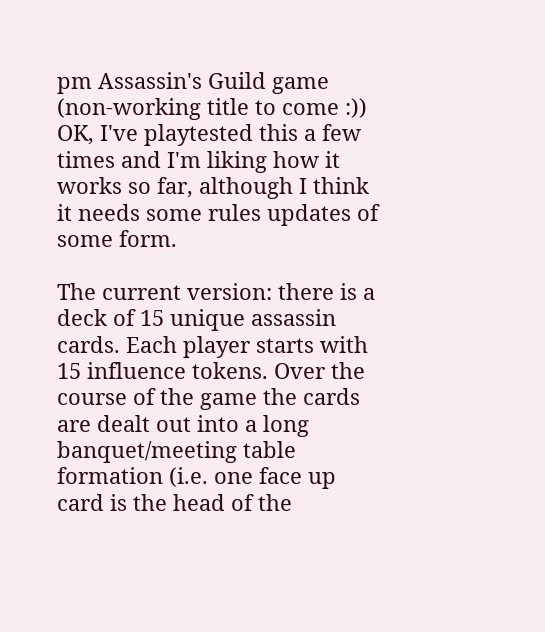pm Assassin's Guild game (non-working title to come :))
OK, I've playtested this a few times and I'm liking how it works so far, although I think it needs some rules updates of some form.

The current version: there is a deck of 15 unique assassin cards. Each player starts with 15 influence tokens. Over the course of the game the cards are dealt out into a long banquet/meeting table formation (i.e. one face up card is the head of the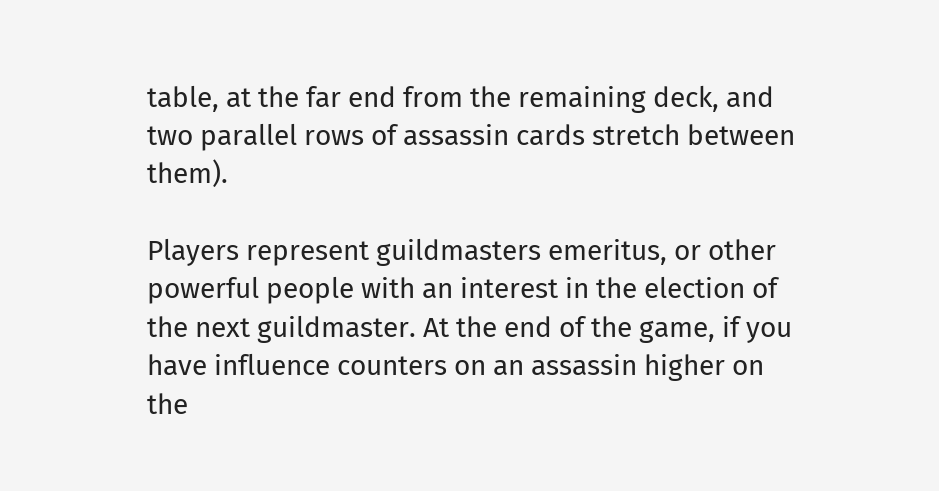table, at the far end from the remaining deck, and two parallel rows of assassin cards stretch between them).

Players represent guildmasters emeritus, or other powerful people with an interest in the election of the next guildmaster. At the end of the game, if you have influence counters on an assassin higher on the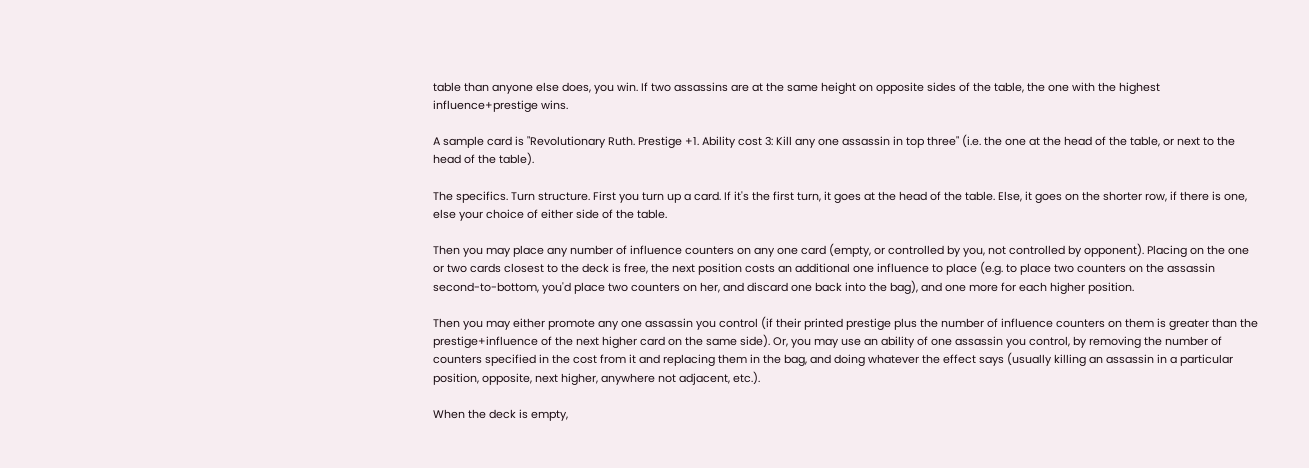table than anyone else does, you win. If two assassins are at the same height on opposite sides of the table, the one with the highest influence+prestige wins.

A sample card is "Revolutionary Ruth. Prestige +1. Ability cost 3: Kill any one assassin in top three" (i.e. the one at the head of the table, or next to the head of the table).

The specifics. Turn structure. First you turn up a card. If it's the first turn, it goes at the head of the table. Else, it goes on the shorter row, if there is one, else your choice of either side of the table.

Then you may place any number of influence counters on any one card (empty, or controlled by you, not controlled by opponent). Placing on the one or two cards closest to the deck is free, the next position costs an additional one influence to place (e.g. to place two counters on the assassin second-to-bottom, you'd place two counters on her, and discard one back into the bag), and one more for each higher position.

Then you may either promote any one assassin you control (if their printed prestige plus the number of influence counters on them is greater than the prestige+influence of the next higher card on the same side). Or, you may use an ability of one assassin you control, by removing the number of counters specified in the cost from it and replacing them in the bag, and doing whatever the effect says (usually killing an assassin in a particular position, opposite, next higher, anywhere not adjacent, etc.).

When the deck is empty,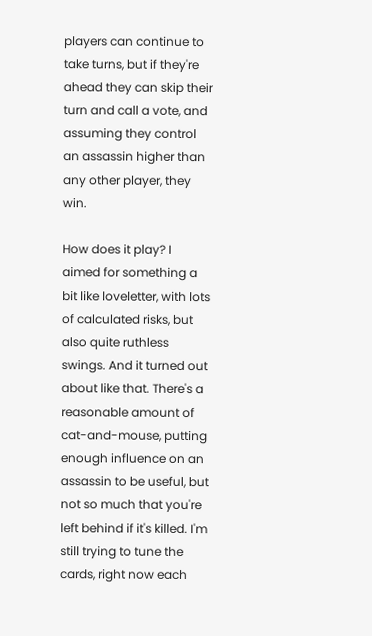players can continue to take turns, but if they're ahead they can skip their turn and call a vote, and assuming they control an assassin higher than any other player, they win.

How does it play? I aimed for something a bit like loveletter, with lots of calculated risks, but also quite ruthless swings. And it turned out about like that. There's a reasonable amount of cat-and-mouse, putting enough influence on an assassin to be useful, but not so much that you're left behind if it's killed. I'm still trying to tune the cards, right now each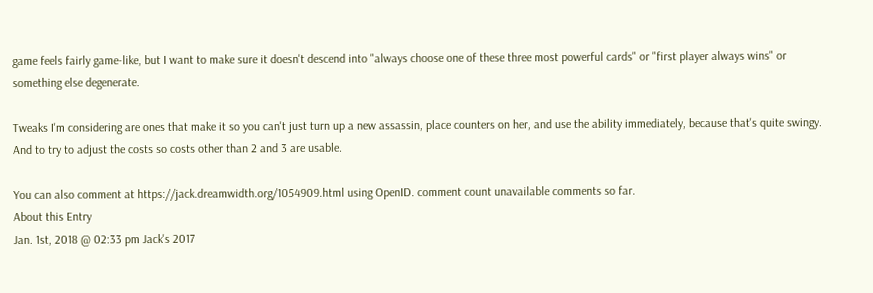game feels fairly game-like, but I want to make sure it doesn't descend into "always choose one of these three most powerful cards" or "first player always wins" or something else degenerate.

Tweaks I'm considering are ones that make it so you can't just turn up a new assassin, place counters on her, and use the ability immediately, because that's quite swingy. And to try to adjust the costs so costs other than 2 and 3 are usable.

You can also comment at https://jack.dreamwidth.org/1054909.html using OpenID. comment count unavailable comments so far.
About this Entry
Jan. 1st, 2018 @ 02:33 pm Jack's 2017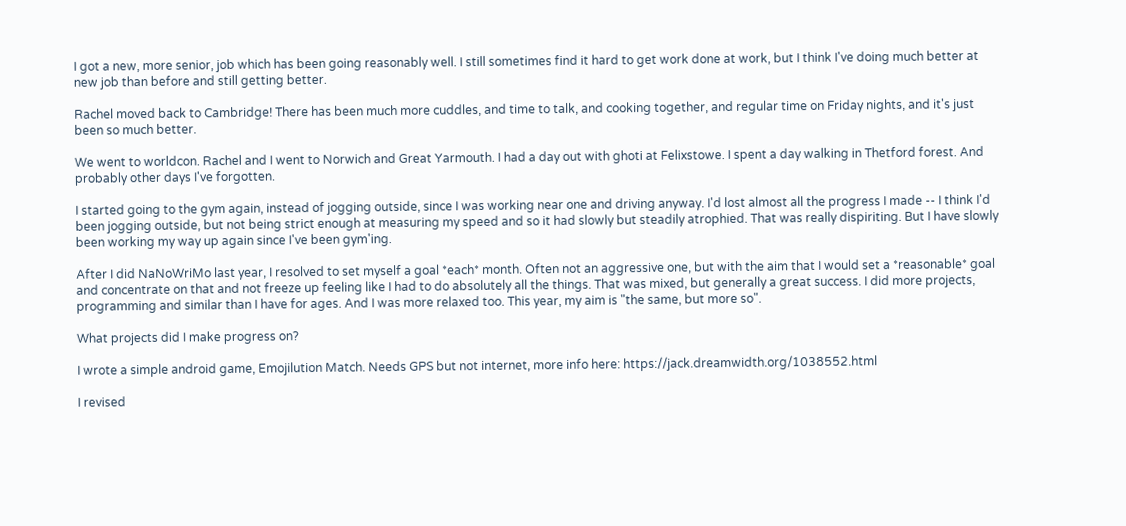I got a new, more senior, job which has been going reasonably well. I still sometimes find it hard to get work done at work, but I think I've doing much better at new job than before and still getting better.

Rachel moved back to Cambridge! There has been much more cuddles, and time to talk, and cooking together, and regular time on Friday nights, and it's just been so much better.

We went to worldcon. Rachel and I went to Norwich and Great Yarmouth. I had a day out with ghoti at Felixstowe. I spent a day walking in Thetford forest. And probably other days I've forgotten.

I started going to the gym again, instead of jogging outside, since I was working near one and driving anyway. I'd lost almost all the progress I made -- I think I'd been jogging outside, but not being strict enough at measuring my speed and so it had slowly but steadily atrophied. That was really dispiriting. But I have slowly been working my way up again since I've been gym'ing.

After I did NaNoWriMo last year, I resolved to set myself a goal *each* month. Often not an aggressive one, but with the aim that I would set a *reasonable* goal and concentrate on that and not freeze up feeling like I had to do absolutely all the things. That was mixed, but generally a great success. I did more projects, programming and similar than I have for ages. And I was more relaxed too. This year, my aim is "the same, but more so".

What projects did I make progress on?

I wrote a simple android game, Emojilution Match. Needs GPS but not internet, more info here: https://jack.dreamwidth.org/1038552.html

I revised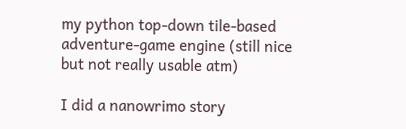my python top-down tile-based adventure-game engine (still nice but not really usable atm)

I did a nanowrimo story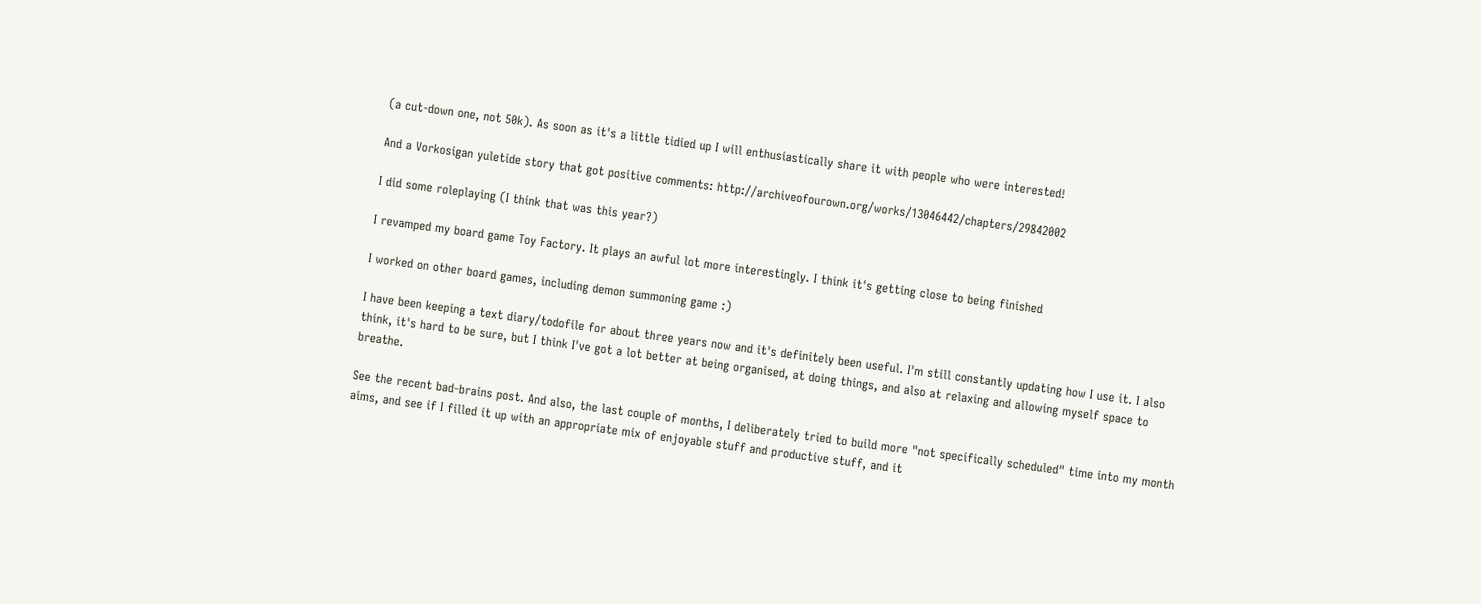(a cut-down one, not 50k). As soon as it's a little tidied up I will enthusiastically share it with people who were interested!

And a Vorkosigan yuletide story that got positive comments: http://archiveofourown.org/works/13046442/chapters/29842002

I did some roleplaying (I think that was this year?)

I revamped my board game Toy Factory. It plays an awful lot more interestingly. I think it's getting close to being finished

I worked on other board games, including demon summoning game :)

I have been keeping a text diary/todofile for about three years now and it's definitely been useful. I'm still constantly updating how I use it. I also think, it's hard to be sure, but I think I've got a lot better at being organised, at doing things, and also at relaxing and allowing myself space to breathe.

See the recent bad-brains post. And also, the last couple of months, I deliberately tried to build more "not specifically scheduled" time into my month aims, and see if I filled it up with an appropriate mix of enjoyable stuff and productive stuff, and it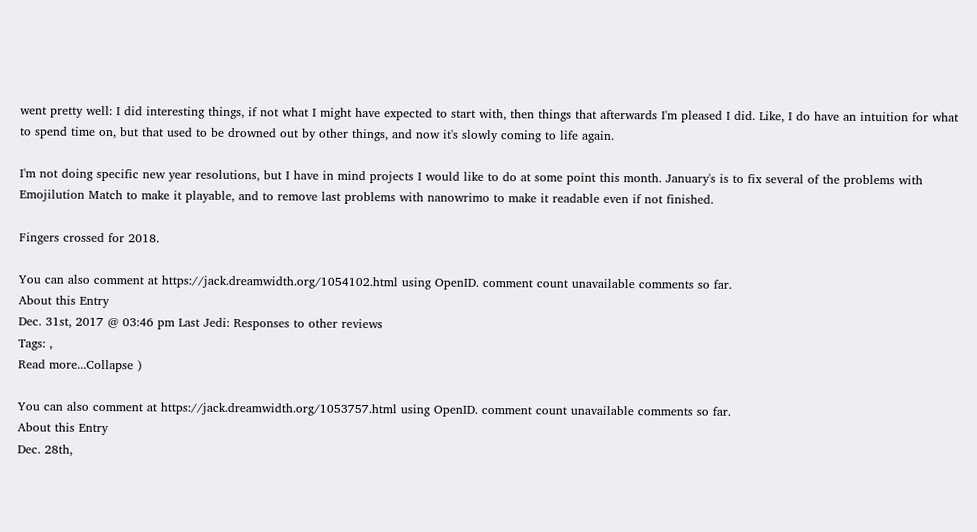went pretty well: I did interesting things, if not what I might have expected to start with, then things that afterwards I'm pleased I did. Like, I do have an intuition for what to spend time on, but that used to be drowned out by other things, and now it's slowly coming to life again.

I'm not doing specific new year resolutions, but I have in mind projects I would like to do at some point this month. January's is to fix several of the problems with Emojilution Match to make it playable, and to remove last problems with nanowrimo to make it readable even if not finished.

Fingers crossed for 2018.

You can also comment at https://jack.dreamwidth.org/1054102.html using OpenID. comment count unavailable comments so far.
About this Entry
Dec. 31st, 2017 @ 03:46 pm Last Jedi: Responses to other reviews
Tags: ,
Read more...Collapse )

You can also comment at https://jack.dreamwidth.org/1053757.html using OpenID. comment count unavailable comments so far.
About this Entry
Dec. 28th,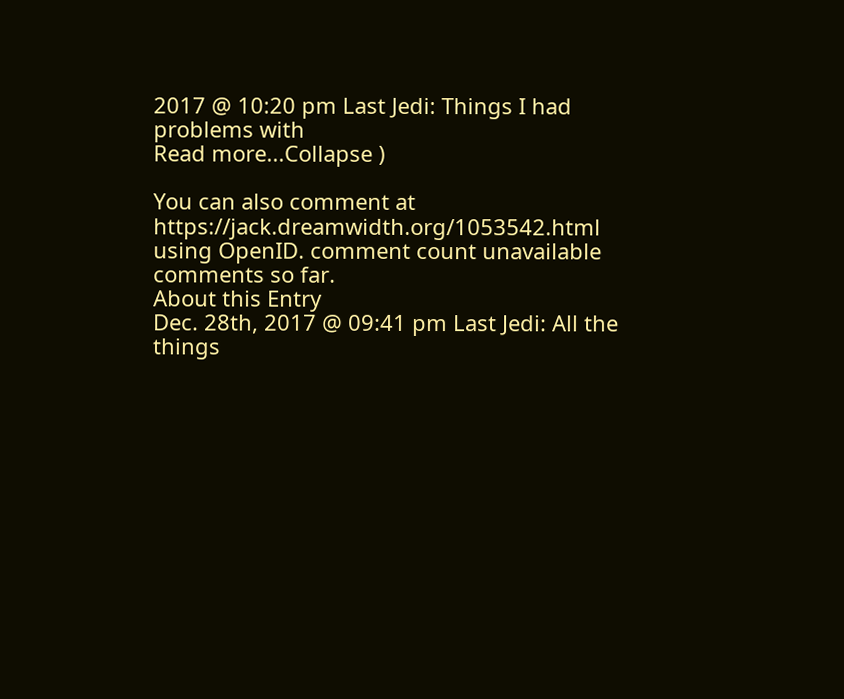2017 @ 10:20 pm Last Jedi: Things I had problems with
Read more...Collapse )

You can also comment at https://jack.dreamwidth.org/1053542.html using OpenID. comment count unavailable comments so far.
About this Entry
Dec. 28th, 2017 @ 09:41 pm Last Jedi: All the things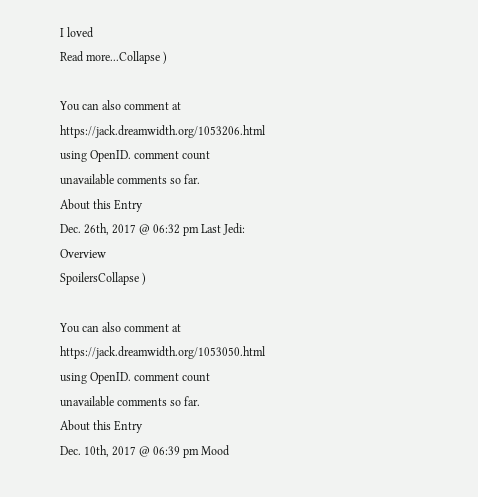I loved
Read more...Collapse )

You can also comment at https://jack.dreamwidth.org/1053206.html using OpenID. comment count unavailable comments so far.
About this Entry
Dec. 26th, 2017 @ 06:32 pm Last Jedi: Overview
SpoilersCollapse )

You can also comment at https://jack.dreamwidth.org/1053050.html using OpenID. comment count unavailable comments so far.
About this Entry
Dec. 10th, 2017 @ 06:39 pm Mood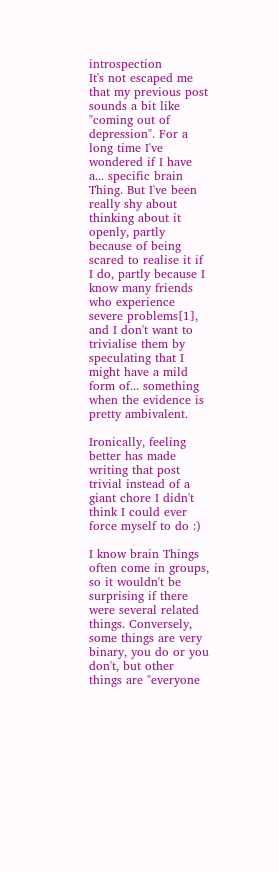introspection
It's not escaped me that my previous post sounds a bit like "coming out of depression". For a long time I've wondered if I have a... specific brain Thing. But I've been really shy about thinking about it openly, partly because of being scared to realise it if I do, partly because I know many friends who experience severe problems[1], and I don't want to trivialise them by speculating that I might have a mild form of... something when the evidence is pretty ambivalent.

Ironically, feeling better has made writing that post trivial instead of a giant chore I didn't think I could ever force myself to do :)

I know brain Things often come in groups, so it wouldn't be surprising if there were several related things. Conversely, some things are very binary, you do or you don't, but other things are "everyone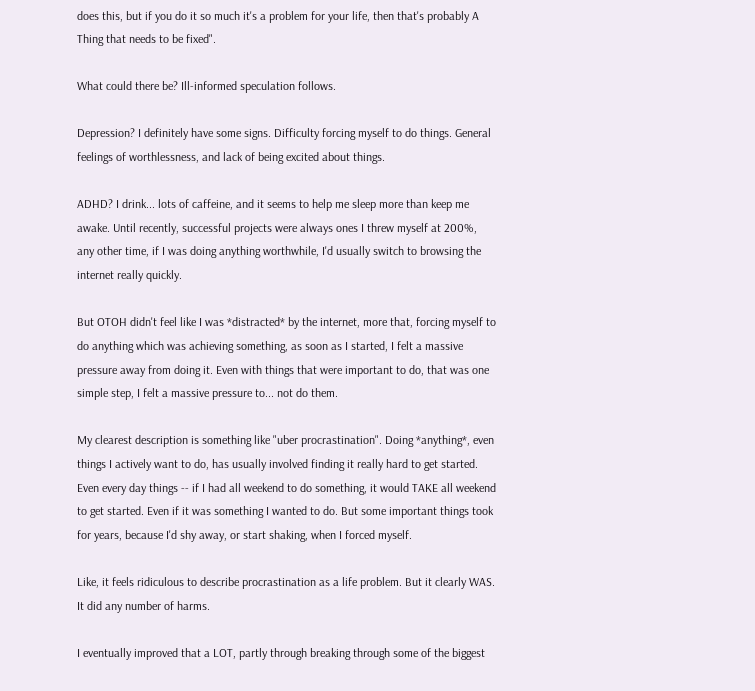does this, but if you do it so much it's a problem for your life, then that's probably A Thing that needs to be fixed".

What could there be? Ill-informed speculation follows.

Depression? I definitely have some signs. Difficulty forcing myself to do things. General feelings of worthlessness, and lack of being excited about things.

ADHD? I drink... lots of caffeine, and it seems to help me sleep more than keep me awake. Until recently, successful projects were always ones I threw myself at 200%, any other time, if I was doing anything worthwhile, I'd usually switch to browsing the internet really quickly.

But OTOH didn't feel like I was *distracted* by the internet, more that, forcing myself to do anything which was achieving something, as soon as I started, I felt a massive pressure away from doing it. Even with things that were important to do, that was one simple step, I felt a massive pressure to... not do them.

My clearest description is something like "uber procrastination". Doing *anything*, even things I actively want to do, has usually involved finding it really hard to get started. Even every day things -- if I had all weekend to do something, it would TAKE all weekend to get started. Even if it was something I wanted to do. But some important things took for years, because I'd shy away, or start shaking, when I forced myself.

Like, it feels ridiculous to describe procrastination as a life problem. But it clearly WAS. It did any number of harms.

I eventually improved that a LOT, partly through breaking through some of the biggest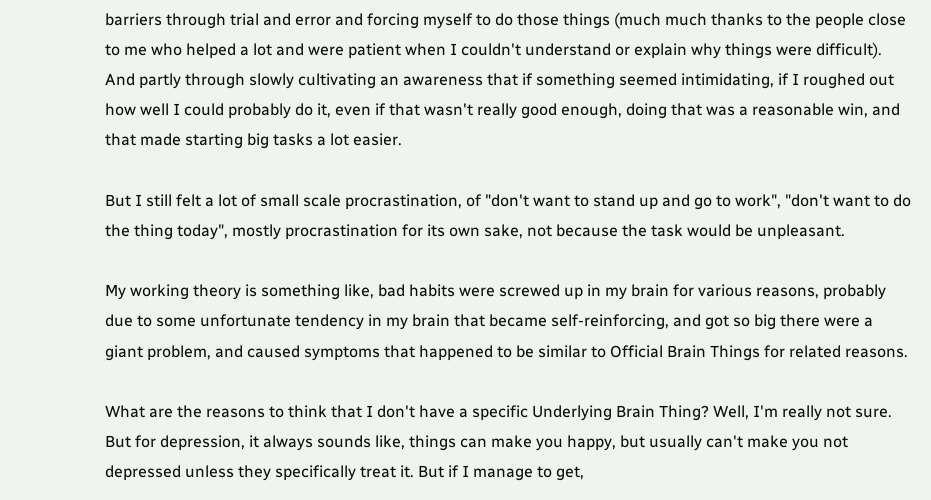barriers through trial and error and forcing myself to do those things (much much thanks to the people close to me who helped a lot and were patient when I couldn't understand or explain why things were difficult). And partly through slowly cultivating an awareness that if something seemed intimidating, if I roughed out how well I could probably do it, even if that wasn't really good enough, doing that was a reasonable win, and that made starting big tasks a lot easier.

But I still felt a lot of small scale procrastination, of "don't want to stand up and go to work", "don't want to do the thing today", mostly procrastination for its own sake, not because the task would be unpleasant.

My working theory is something like, bad habits were screwed up in my brain for various reasons, probably due to some unfortunate tendency in my brain that became self-reinforcing, and got so big there were a giant problem, and caused symptoms that happened to be similar to Official Brain Things for related reasons.

What are the reasons to think that I don't have a specific Underlying Brain Thing? Well, I'm really not sure. But for depression, it always sounds like, things can make you happy, but usually can't make you not depressed unless they specifically treat it. But if I manage to get,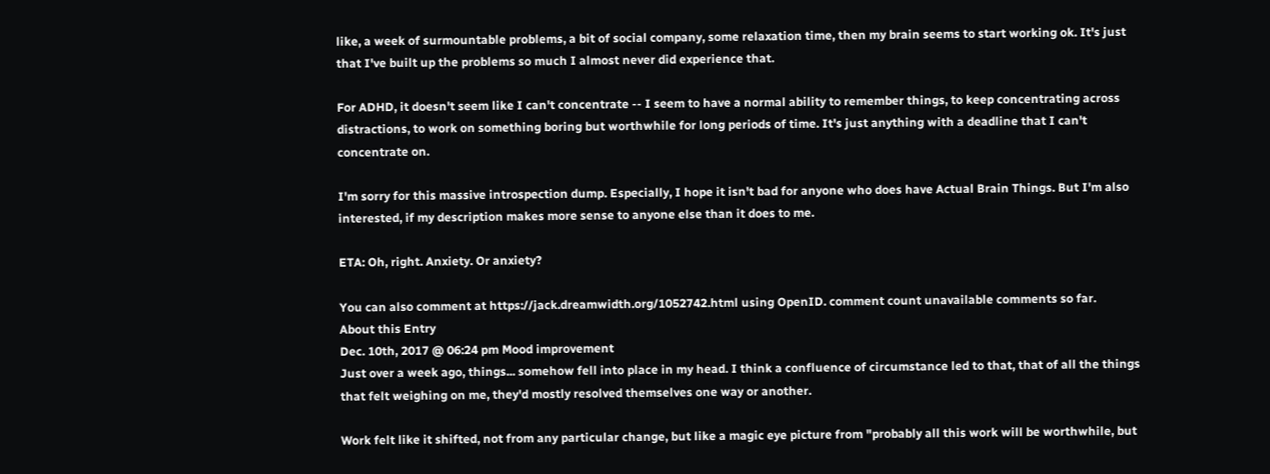like, a week of surmountable problems, a bit of social company, some relaxation time, then my brain seems to start working ok. It's just that I've built up the problems so much I almost never did experience that.

For ADHD, it doesn't seem like I can't concentrate -- I seem to have a normal ability to remember things, to keep concentrating across distractions, to work on something boring but worthwhile for long periods of time. It's just anything with a deadline that I can't concentrate on.

I'm sorry for this massive introspection dump. Especially, I hope it isn't bad for anyone who does have Actual Brain Things. But I'm also interested, if my description makes more sense to anyone else than it does to me.

ETA: Oh, right. Anxiety. Or anxiety?

You can also comment at https://jack.dreamwidth.org/1052742.html using OpenID. comment count unavailable comments so far.
About this Entry
Dec. 10th, 2017 @ 06:24 pm Mood improvement
Just over a week ago, things... somehow fell into place in my head. I think a confluence of circumstance led to that, that of all the things that felt weighing on me, they'd mostly resolved themselves one way or another.

Work felt like it shifted, not from any particular change, but like a magic eye picture from "probably all this work will be worthwhile, but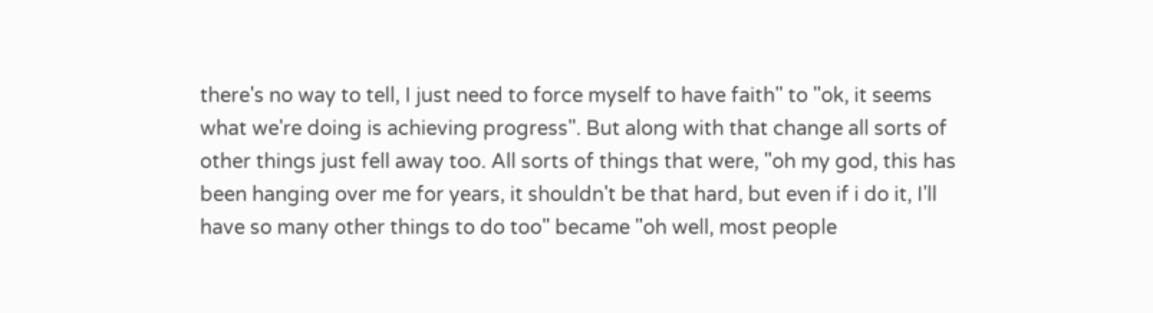there's no way to tell, I just need to force myself to have faith" to "ok, it seems what we're doing is achieving progress". But along with that change all sorts of other things just fell away too. All sorts of things that were, "oh my god, this has been hanging over me for years, it shouldn't be that hard, but even if i do it, I'll have so many other things to do too" became "oh well, most people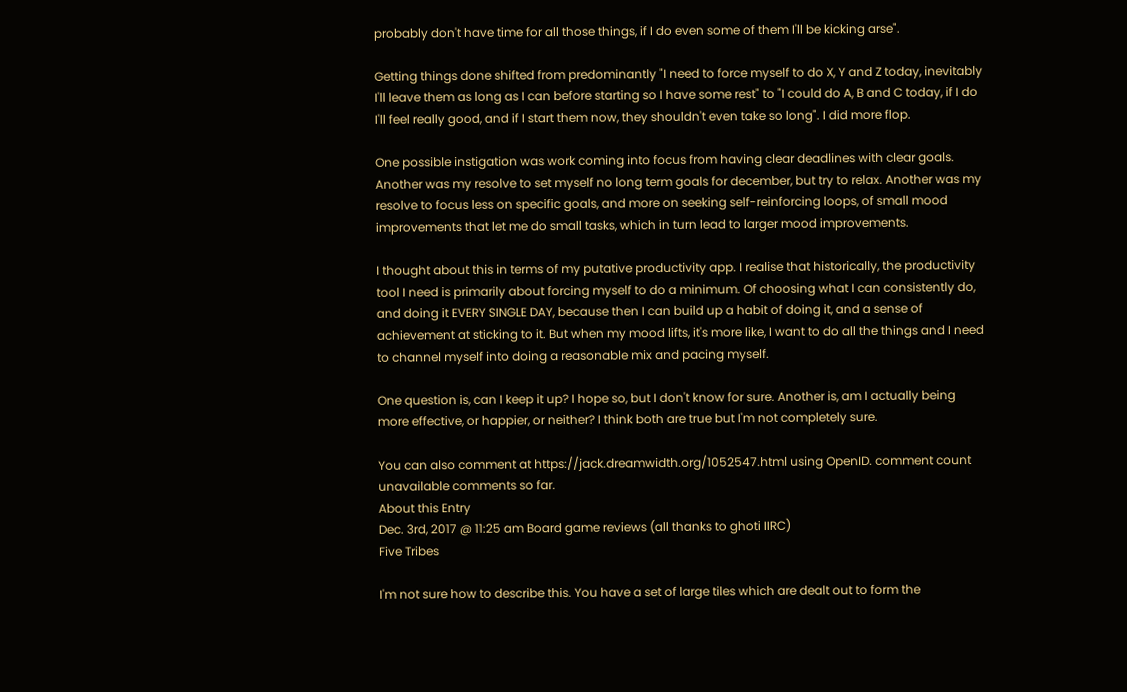probably don't have time for all those things, if I do even some of them I'll be kicking arse".

Getting things done shifted from predominantly "I need to force myself to do X, Y and Z today, inevitably I'll leave them as long as I can before starting so I have some rest" to "I could do A, B and C today, if I do I'll feel really good, and if I start them now, they shouldn't even take so long". I did more flop.

One possible instigation was work coming into focus from having clear deadlines with clear goals. Another was my resolve to set myself no long term goals for december, but try to relax. Another was my resolve to focus less on specific goals, and more on seeking self-reinforcing loops, of small mood improvements that let me do small tasks, which in turn lead to larger mood improvements.

I thought about this in terms of my putative productivity app. I realise that historically, the productivity tool I need is primarily about forcing myself to do a minimum. Of choosing what I can consistently do, and doing it EVERY SINGLE DAY, because then I can build up a habit of doing it, and a sense of achievement at sticking to it. But when my mood lifts, it's more like, I want to do all the things and I need to channel myself into doing a reasonable mix and pacing myself.

One question is, can I keep it up? I hope so, but I don't know for sure. Another is, am I actually being more effective, or happier, or neither? I think both are true but I'm not completely sure.

You can also comment at https://jack.dreamwidth.org/1052547.html using OpenID. comment count unavailable comments so far.
About this Entry
Dec. 3rd, 2017 @ 11:25 am Board game reviews (all thanks to ghoti IIRC)
Five Tribes

I'm not sure how to describe this. You have a set of large tiles which are dealt out to form the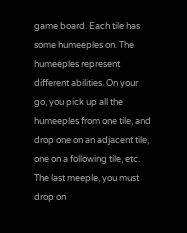game board. Each tile has some humeeples on. The humeeples represent different abilities. On your go, you pick up all the humeeples from one tile, and drop one on an adjacent tile, one on a following tile, etc. The last meeple, you must drop on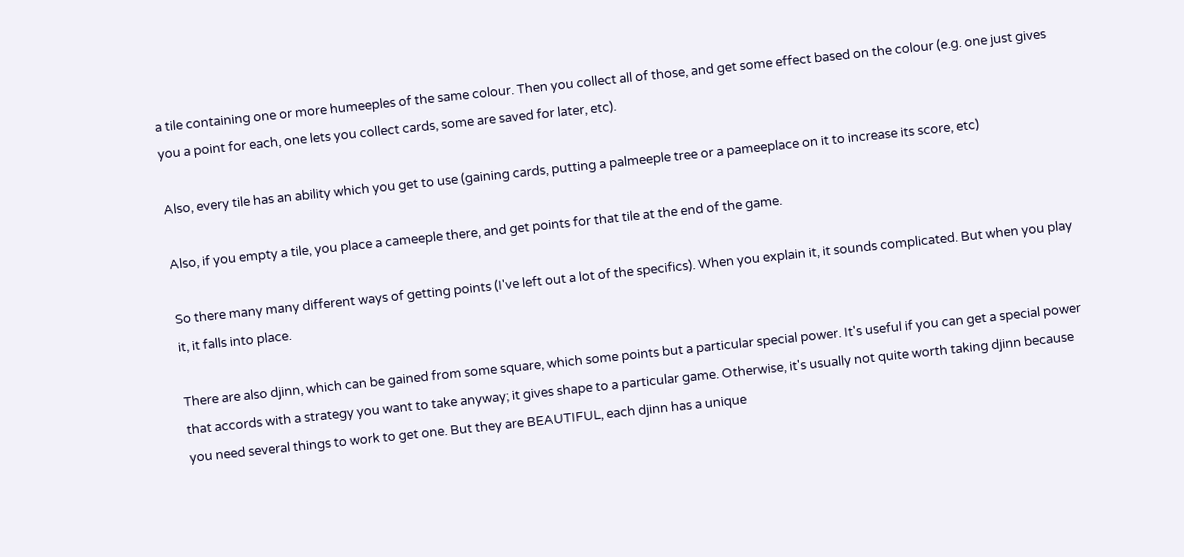a tile containing one or more humeeples of the same colour. Then you collect all of those, and get some effect based on the colour (e.g. one just gives you a point for each, one lets you collect cards, some are saved for later, etc).

Also, every tile has an ability which you get to use (gaining cards, putting a palmeeple tree or a pameeplace on it to increase its score, etc)

Also, if you empty a tile, you place a cameeple there, and get points for that tile at the end of the game.

So there many many different ways of getting points (I've left out a lot of the specifics). When you explain it, it sounds complicated. But when you play it, it falls into place.

There are also djinn, which can be gained from some square, which some points but a particular special power. It's useful if you can get a special power that accords with a strategy you want to take anyway; it gives shape to a particular game. Otherwise, it's usually not quite worth taking djinn because you need several things to work to get one. But they are BEAUTIFUL, each djinn has a unique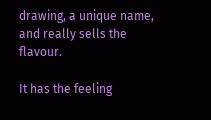drawing, a unique name, and really sells the flavour.

It has the feeling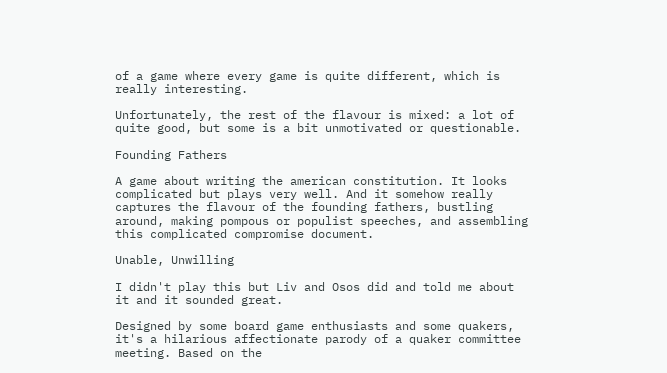of a game where every game is quite different, which is really interesting.

Unfortunately, the rest of the flavour is mixed: a lot of quite good, but some is a bit unmotivated or questionable.

Founding Fathers

A game about writing the american constitution. It looks complicated but plays very well. And it somehow really captures the flavour of the founding fathers, bustling around, making pompous or populist speeches, and assembling this complicated compromise document.

Unable, Unwilling

I didn't play this but Liv and Osos did and told me about it and it sounded great.

Designed by some board game enthusiasts and some quakers, it's a hilarious affectionate parody of a quaker committee meeting. Based on the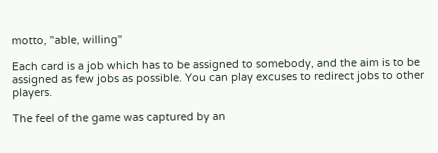motto, "able, willing"

Each card is a job which has to be assigned to somebody, and the aim is to be assigned as few jobs as possible. You can play excuses to redirect jobs to other players.

The feel of the game was captured by an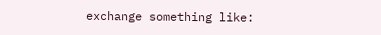exchange something like: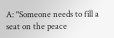A: "Someone needs to fill a seat on the peace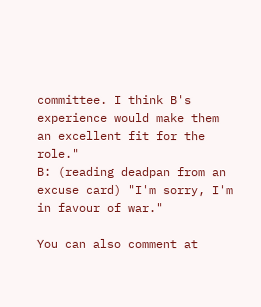committee. I think B's experience would make them an excellent fit for the role."
B: (reading deadpan from an excuse card) "I'm sorry, I'm in favour of war."

You can also comment at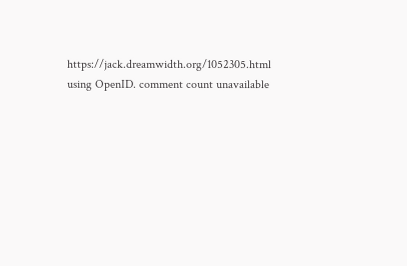https://jack.dreamwidth.org/1052305.html using OpenID. comment count unavailable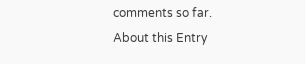comments so far.
About this Entry